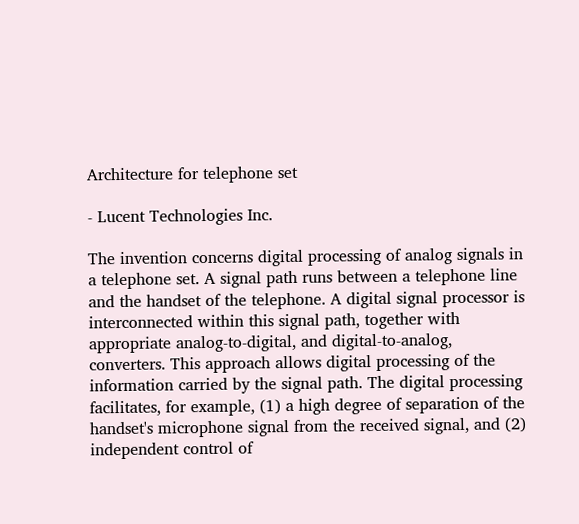Architecture for telephone set

- Lucent Technologies Inc.

The invention concerns digital processing of analog signals in a telephone set. A signal path runs between a telephone line and the handset of the telephone. A digital signal processor is interconnected within this signal path, together with appropriate analog-to-digital, and digital-to-analog, converters. This approach allows digital processing of the information carried by the signal path. The digital processing facilitates, for example, (1) a high degree of separation of the handset's microphone signal from the received signal, and (2) independent control of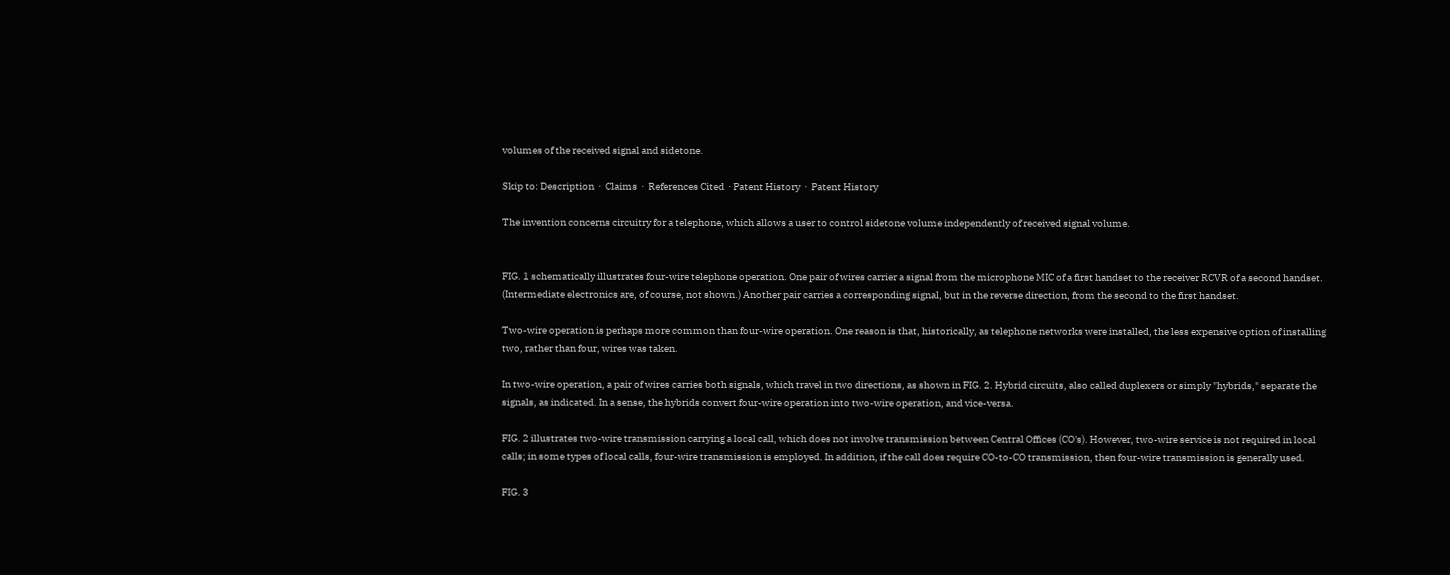volumes of the received signal and sidetone.

Skip to: Description  ·  Claims  ·  References Cited  · Patent History  ·  Patent History

The invention concerns circuitry for a telephone, which allows a user to control sidetone volume independently of received signal volume.


FIG. 1 schematically illustrates four-wire telephone operation. One pair of wires carrier a signal from the microphone MIC of a first handset to the receiver RCVR of a second handset. (Intermediate electronics are, of course, not shown.) Another pair carries a corresponding signal, but in the reverse direction, from the second to the first handset.

Two-wire operation is perhaps more common than four-wire operation. One reason is that, historically, as telephone networks were installed, the less expensive option of installing two, rather than four, wires was taken.

In two-wire operation, a pair of wires carries both signals, which travel in two directions, as shown in FIG. 2. Hybrid circuits, also called duplexers or simply "hybrids," separate the signals, as indicated. In a sense, the hybrids convert four-wire operation into two-wire operation, and vice-versa.

FIG. 2 illustrates two-wire transmission carrying a local call, which does not involve transmission between Central Offices (CO's). However, two-wire service is not required in local calls; in some types of local calls, four-wire transmission is employed. In addition, if the call does require CO-to-CO transmission, then four-wire transmission is generally used.

FIG. 3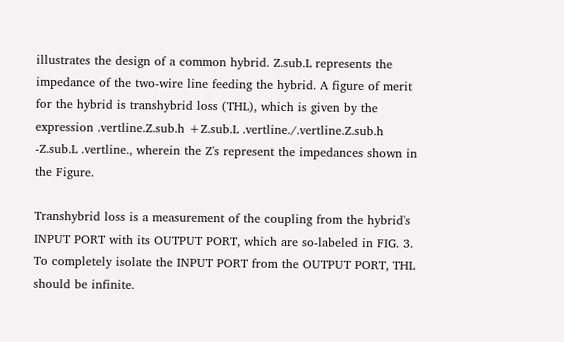illustrates the design of a common hybrid. Z.sub.L represents the impedance of the two-wire line feeding the hybrid. A figure of merit for the hybrid is transhybrid loss (THL), which is given by the expression .vertline.Z.sub.h +Z.sub.L .vertline./.vertline.Z.sub.h -Z.sub.L .vertline., wherein the Z's represent the impedances shown in the Figure.

Transhybrid loss is a measurement of the coupling from the hybrid's INPUT PORT with its OUTPUT PORT, which are so-labeled in FIG. 3. To completely isolate the INPUT PORT from the OUTPUT PORT, THL should be infinite.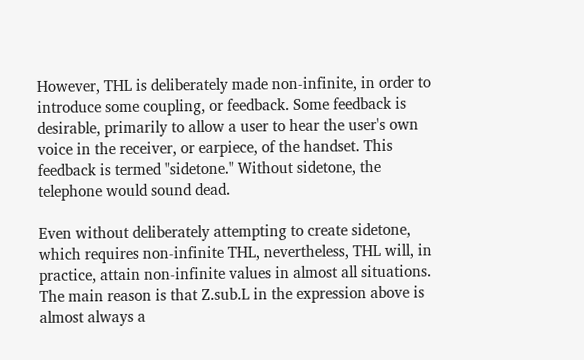However, THL is deliberately made non-infinite, in order to introduce some coupling, or feedback. Some feedback is desirable, primarily to allow a user to hear the user's own voice in the receiver, or earpiece, of the handset. This feedback is termed "sidetone." Without sidetone, the telephone would sound dead.

Even without deliberately attempting to create sidetone, which requires non-infinite THL, nevertheless, THL will, in practice, attain non-infinite values in almost all situations. The main reason is that Z.sub.L in the expression above is almost always a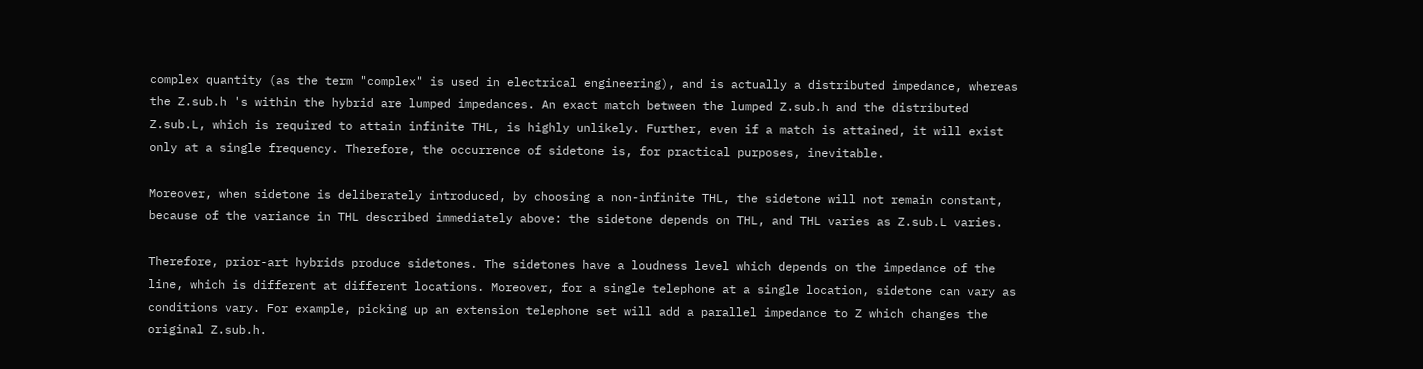complex quantity (as the term "complex" is used in electrical engineering), and is actually a distributed impedance, whereas the Z.sub.h 's within the hybrid are lumped impedances. An exact match between the lumped Z.sub.h and the distributed Z.sub.L, which is required to attain infinite THL, is highly unlikely. Further, even if a match is attained, it will exist only at a single frequency. Therefore, the occurrence of sidetone is, for practical purposes, inevitable.

Moreover, when sidetone is deliberately introduced, by choosing a non-infinite THL, the sidetone will not remain constant, because of the variance in THL described immediately above: the sidetone depends on THL, and THL varies as Z.sub.L varies.

Therefore, prior-art hybrids produce sidetones. The sidetones have a loudness level which depends on the impedance of the line, which is different at different locations. Moreover, for a single telephone at a single location, sidetone can vary as conditions vary. For example, picking up an extension telephone set will add a parallel impedance to Z which changes the original Z.sub.h.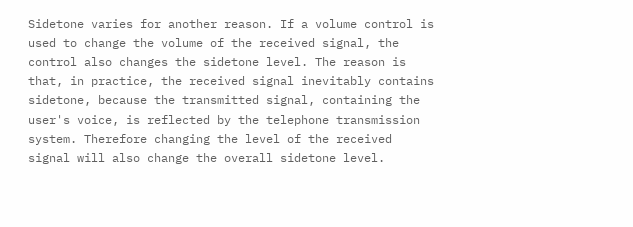Sidetone varies for another reason. If a volume control is used to change the volume of the received signal, the control also changes the sidetone level. The reason is that, in practice, the received signal inevitably contains sidetone, because the transmitted signal, containing the user's voice, is reflected by the telephone transmission system. Therefore changing the level of the received signal will also change the overall sidetone level.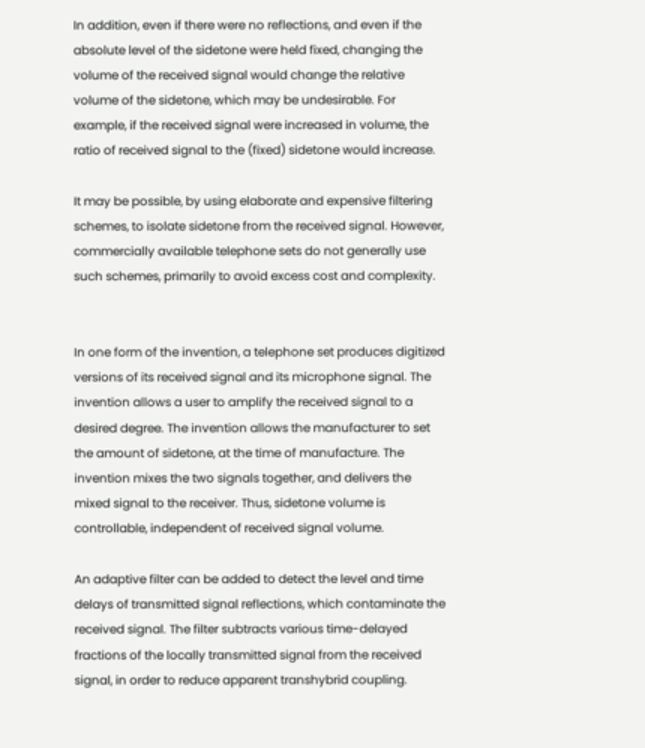In addition, even if there were no reflections, and even if the absolute level of the sidetone were held fixed, changing the volume of the received signal would change the relative volume of the sidetone, which may be undesirable. For example, if the received signal were increased in volume, the ratio of received signal to the (fixed) sidetone would increase.

It may be possible, by using elaborate and expensive filtering schemes, to isolate sidetone from the received signal. However, commercially available telephone sets do not generally use such schemes, primarily to avoid excess cost and complexity.


In one form of the invention, a telephone set produces digitized versions of its received signal and its microphone signal. The invention allows a user to amplify the received signal to a desired degree. The invention allows the manufacturer to set the amount of sidetone, at the time of manufacture. The invention mixes the two signals together, and delivers the mixed signal to the receiver. Thus, sidetone volume is controllable, independent of received signal volume.

An adaptive filter can be added to detect the level and time delays of transmitted signal reflections, which contaminate the received signal. The filter subtracts various time-delayed fractions of the locally transmitted signal from the received signal, in order to reduce apparent transhybrid coupling.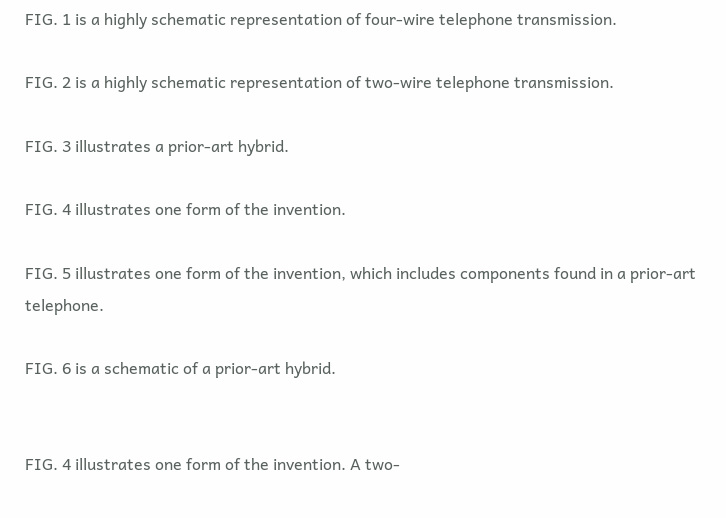FIG. 1 is a highly schematic representation of four-wire telephone transmission.

FIG. 2 is a highly schematic representation of two-wire telephone transmission.

FIG. 3 illustrates a prior-art hybrid.

FIG. 4 illustrates one form of the invention.

FIG. 5 illustrates one form of the invention, which includes components found in a prior-art telephone.

FIG. 6 is a schematic of a prior-art hybrid.


FIG. 4 illustrates one form of the invention. A two-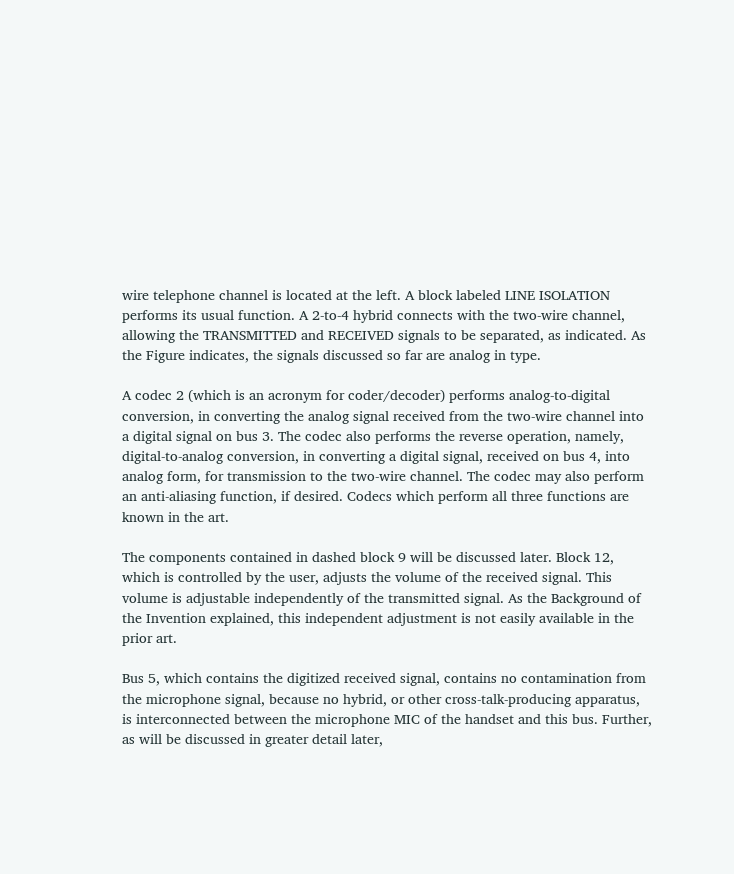wire telephone channel is located at the left. A block labeled LINE ISOLATION performs its usual function. A 2-to-4 hybrid connects with the two-wire channel, allowing the TRANSMITTED and RECEIVED signals to be separated, as indicated. As the Figure indicates, the signals discussed so far are analog in type.

A codec 2 (which is an acronym for coder/decoder) performs analog-to-digital conversion, in converting the analog signal received from the two-wire channel into a digital signal on bus 3. The codec also performs the reverse operation, namely, digital-to-analog conversion, in converting a digital signal, received on bus 4, into analog form, for transmission to the two-wire channel. The codec may also perform an anti-aliasing function, if desired. Codecs which perform all three functions are known in the art.

The components contained in dashed block 9 will be discussed later. Block 12, which is controlled by the user, adjusts the volume of the received signal. This volume is adjustable independently of the transmitted signal. As the Background of the Invention explained, this independent adjustment is not easily available in the prior art.

Bus 5, which contains the digitized received signal, contains no contamination from the microphone signal, because no hybrid, or other cross-talk-producing apparatus, is interconnected between the microphone MIC of the handset and this bus. Further, as will be discussed in greater detail later,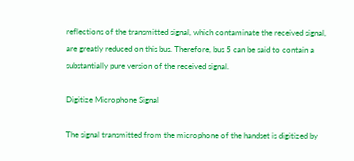reflections of the transmitted signal, which contaminate the received signal, are greatly reduced on this bus. Therefore, bus 5 can be said to contain a substantially pure version of the received signal.

Digitize Microphone Signal

The signal transmitted from the microphone of the handset is digitized by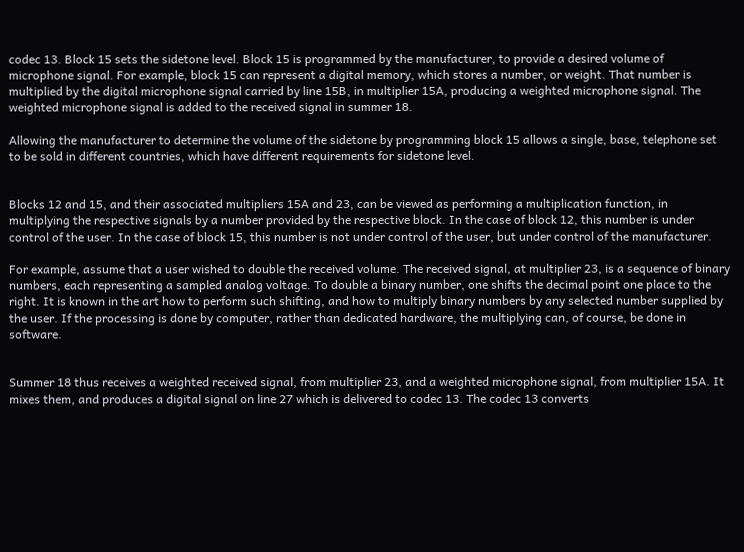codec 13. Block 15 sets the sidetone level. Block 15 is programmed by the manufacturer, to provide a desired volume of microphone signal. For example, block 15 can represent a digital memory, which stores a number, or weight. That number is multiplied by the digital microphone signal carried by line 15B, in multiplier 15A, producing a weighted microphone signal. The weighted microphone signal is added to the received signal in summer 18.

Allowing the manufacturer to determine the volume of the sidetone by programming block 15 allows a single, base, telephone set to be sold in different countries, which have different requirements for sidetone level.


Blocks 12 and 15, and their associated multipliers 15A and 23, can be viewed as performing a multiplication function, in multiplying the respective signals by a number provided by the respective block. In the case of block 12, this number is under control of the user. In the case of block 15, this number is not under control of the user, but under control of the manufacturer.

For example, assume that a user wished to double the received volume. The received signal, at multiplier 23, is a sequence of binary numbers, each representing a sampled analog voltage. To double a binary number, one shifts the decimal point one place to the right. It is known in the art how to perform such shifting, and how to multiply binary numbers by any selected number supplied by the user. If the processing is done by computer, rather than dedicated hardware, the multiplying can, of course, be done in software.


Summer 18 thus receives a weighted received signal, from multiplier 23, and a weighted microphone signal, from multiplier 15A. It mixes them, and produces a digital signal on line 27 which is delivered to codec 13. The codec 13 converts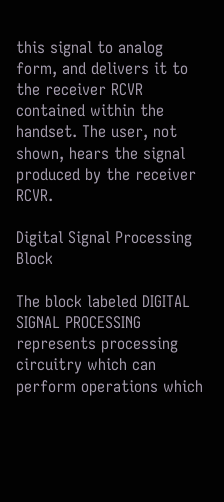this signal to analog form, and delivers it to the receiver RCVR contained within the handset. The user, not shown, hears the signal produced by the receiver RCVR.

Digital Signal Processing Block

The block labeled DIGITAL SIGNAL PROCESSING represents processing circuitry which can perform operations which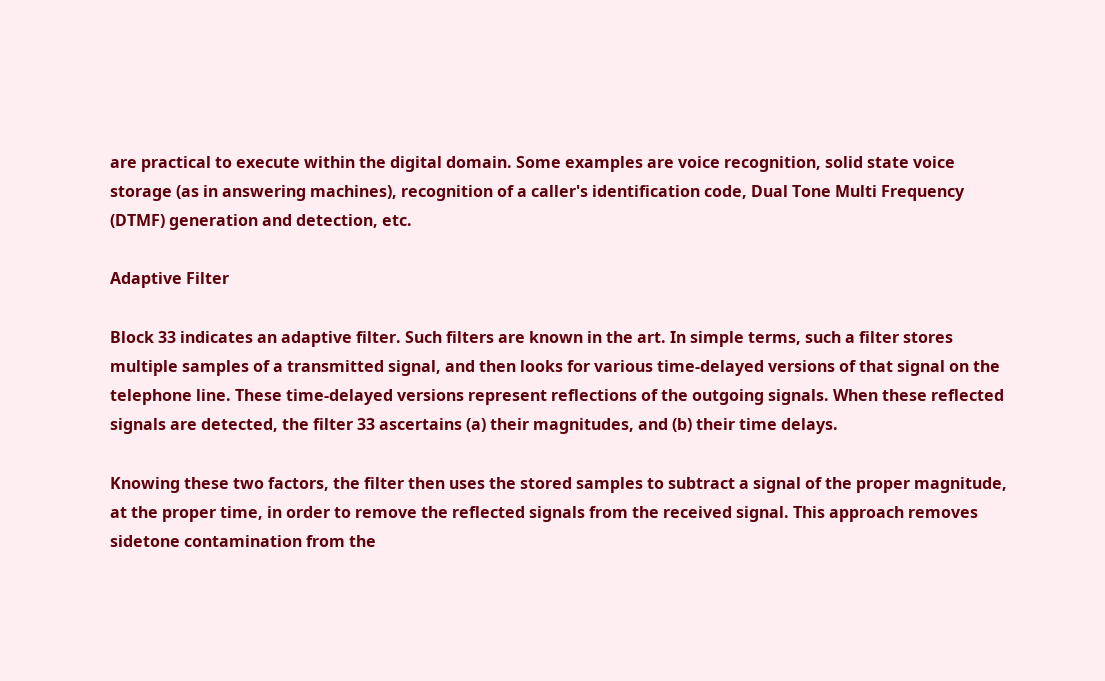are practical to execute within the digital domain. Some examples are voice recognition, solid state voice storage (as in answering machines), recognition of a caller's identification code, Dual Tone Multi Frequency (DTMF) generation and detection, etc.

Adaptive Filter

Block 33 indicates an adaptive filter. Such filters are known in the art. In simple terms, such a filter stores multiple samples of a transmitted signal, and then looks for various time-delayed versions of that signal on the telephone line. These time-delayed versions represent reflections of the outgoing signals. When these reflected signals are detected, the filter 33 ascertains (a) their magnitudes, and (b) their time delays.

Knowing these two factors, the filter then uses the stored samples to subtract a signal of the proper magnitude, at the proper time, in order to remove the reflected signals from the received signal. This approach removes sidetone contamination from the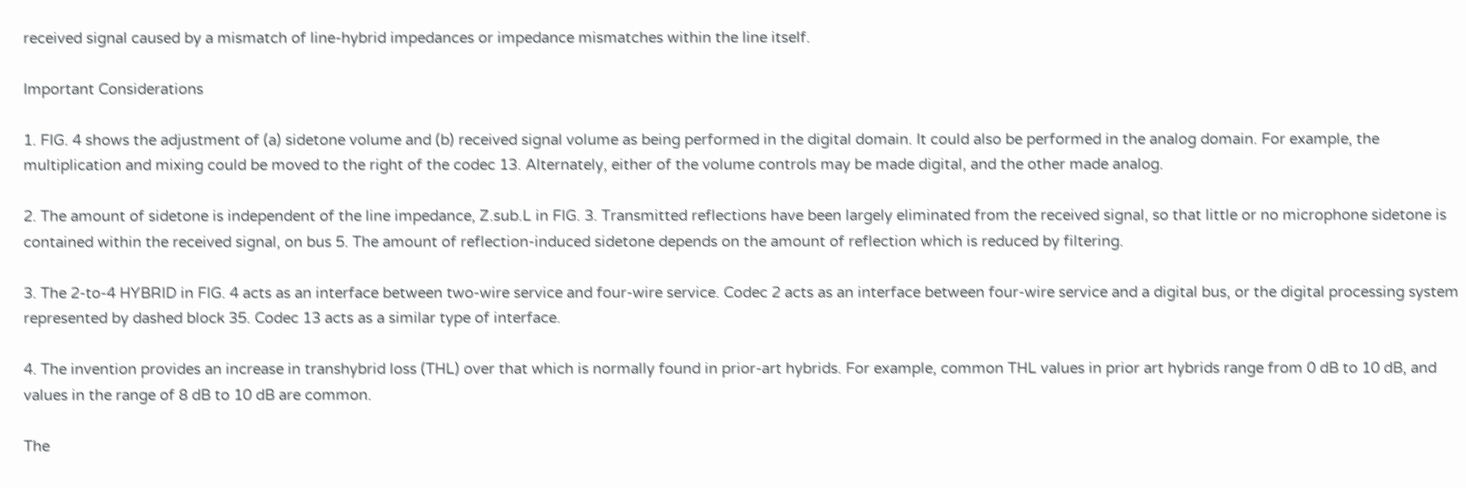received signal caused by a mismatch of line-hybrid impedances or impedance mismatches within the line itself.

Important Considerations

1. FIG. 4 shows the adjustment of (a) sidetone volume and (b) received signal volume as being performed in the digital domain. It could also be performed in the analog domain. For example, the multiplication and mixing could be moved to the right of the codec 13. Alternately, either of the volume controls may be made digital, and the other made analog.

2. The amount of sidetone is independent of the line impedance, Z.sub.L in FIG. 3. Transmitted reflections have been largely eliminated from the received signal, so that little or no microphone sidetone is contained within the received signal, on bus 5. The amount of reflection-induced sidetone depends on the amount of reflection which is reduced by filtering.

3. The 2-to-4 HYBRID in FIG. 4 acts as an interface between two-wire service and four-wire service. Codec 2 acts as an interface between four-wire service and a digital bus, or the digital processing system represented by dashed block 35. Codec 13 acts as a similar type of interface.

4. The invention provides an increase in transhybrid loss (THL) over that which is normally found in prior-art hybrids. For example, common THL values in prior art hybrids range from 0 dB to 10 dB, and values in the range of 8 dB to 10 dB are common.

The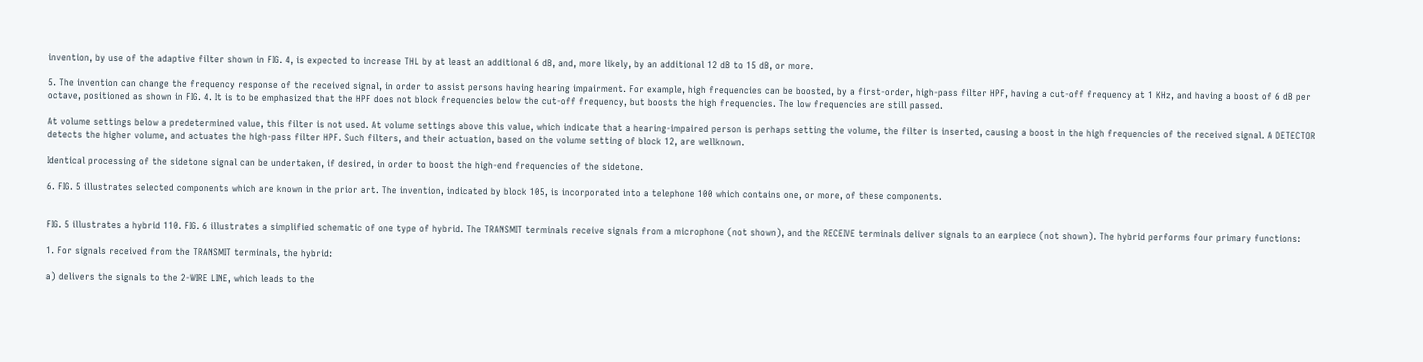invention, by use of the adaptive filter shown in FIG. 4, is expected to increase THL by at least an additional 6 dB, and, more likely, by an additional 12 dB to 15 dB, or more.

5. The invention can change the frequency response of the received signal, in order to assist persons having hearing impairment. For example, high frequencies can be boosted, by a first-order, high-pass filter HPF, having a cut-off frequency at 1 KHz, and having a boost of 6 dB per octave, positioned as shown in FIG. 4. It is to be emphasized that the HPF does not block frequencies below the cut-off frequency, but boosts the high frequencies. The low frequencies are still passed.

At volume settings below a predetermined value, this filter is not used. At volume settings above this value, which indicate that a hearing-impaired person is perhaps setting the volume, the filter is inserted, causing a boost in the high frequencies of the received signal. A DETECTOR detects the higher volume, and actuates the high-pass filter HPF. Such filters, and their actuation, based on the volume setting of block 12, are wellknown.

Identical processing of the sidetone signal can be undertaken, if desired, in order to boost the high-end frequencies of the sidetone.

6. FIG. 5 illustrates selected components which are known in the prior art. The invention, indicated by block 105, is incorporated into a telephone 100 which contains one, or more, of these components.


FIG. 5 illustrates a hybrid 110. FIG. 6 illustrates a simplified schematic of one type of hybrid. The TRANSMIT terminals receive signals from a microphone (not shown), and the RECEIVE terminals deliver signals to an earpiece (not shown). The hybrid performs four primary functions:

1. For signals received from the TRANSMIT terminals, the hybrid:

a) delivers the signals to the 2-WIRE LINE, which leads to the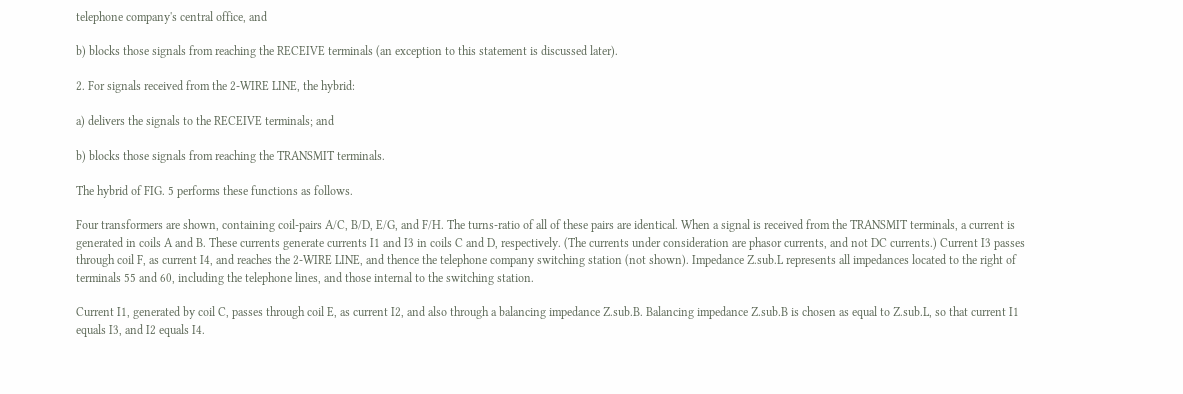telephone company's central office, and

b) blocks those signals from reaching the RECEIVE terminals (an exception to this statement is discussed later).

2. For signals received from the 2-WIRE LINE, the hybrid:

a) delivers the signals to the RECEIVE terminals; and

b) blocks those signals from reaching the TRANSMIT terminals.

The hybrid of FIG. 5 performs these functions as follows.

Four transformers are shown, containing coil-pairs A/C, B/D, E/G, and F/H. The turns-ratio of all of these pairs are identical. When a signal is received from the TRANSMIT terminals, a current is generated in coils A and B. These currents generate currents I1 and I3 in coils C and D, respectively. (The currents under consideration are phasor currents, and not DC currents.) Current I3 passes through coil F, as current I4, and reaches the 2-WIRE LINE, and thence the telephone company switching station (not shown). Impedance Z.sub.L represents all impedances located to the right of terminals 55 and 60, including the telephone lines, and those internal to the switching station.

Current I1, generated by coil C, passes through coil E, as current I2, and also through a balancing impedance Z.sub.B. Balancing impedance Z.sub.B is chosen as equal to Z.sub.L, so that current I1 equals I3, and I2 equals I4.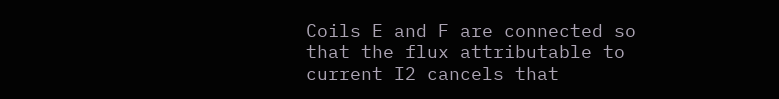Coils E and F are connected so that the flux attributable to current I2 cancels that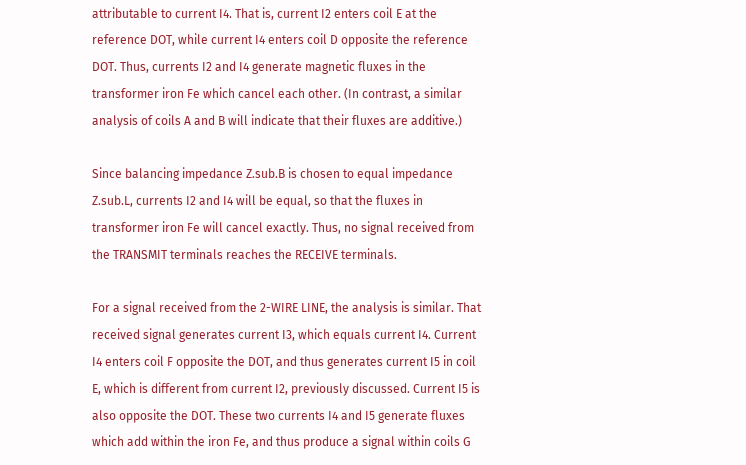attributable to current I4. That is, current I2 enters coil E at the reference DOT, while current I4 enters coil D opposite the reference DOT. Thus, currents I2 and I4 generate magnetic fluxes in the transformer iron Fe which cancel each other. (In contrast, a similar analysis of coils A and B will indicate that their fluxes are additive.)

Since balancing impedance Z.sub.B is chosen to equal impedance Z.sub.L, currents I2 and I4 will be equal, so that the fluxes in transformer iron Fe will cancel exactly. Thus, no signal received from the TRANSMIT terminals reaches the RECEIVE terminals.

For a signal received from the 2-WIRE LINE, the analysis is similar. That received signal generates current I3, which equals current I4. Current I4 enters coil F opposite the DOT, and thus generates current I5 in coil E, which is different from current I2, previously discussed. Current I5 is also opposite the DOT. These two currents I4 and I5 generate fluxes which add within the iron Fe, and thus produce a signal within coils G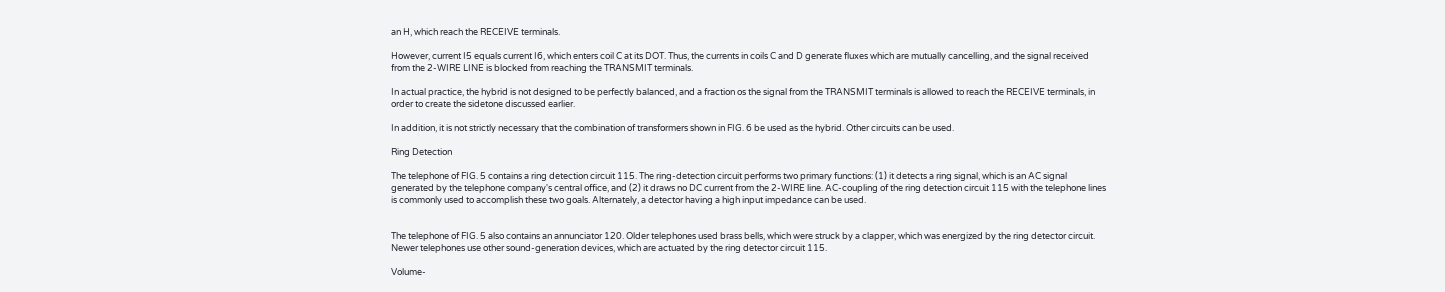an H, which reach the RECEIVE terminals.

However, current I5 equals current I6, which enters coil C at its DOT. Thus, the currents in coils C and D generate fluxes which are mutually cancelling, and the signal received from the 2-WIRE LINE is blocked from reaching the TRANSMIT terminals.

In actual practice, the hybrid is not designed to be perfectly balanced, and a fraction os the signal from the TRANSMIT terminals is allowed to reach the RECEIVE terminals, in order to create the sidetone discussed earlier.

In addition, it is not strictly necessary that the combination of transformers shown in FIG. 6 be used as the hybrid. Other circuits can be used.

Ring Detection

The telephone of FIG. 5 contains a ring detection circuit 115. The ring-detection circuit performs two primary functions: (1) it detects a ring signal, which is an AC signal generated by the telephone company's central office, and (2) it draws no DC current from the 2-WIRE line. AC-coupling of the ring detection circuit 115 with the telephone lines is commonly used to accomplish these two goals. Alternately, a detector having a high input impedance can be used.


The telephone of FIG. 5 also contains an annunciator 120. Older telephones used brass bells, which were struck by a clapper, which was energized by the ring detector circuit. Newer telephones use other sound-generation devices, which are actuated by the ring detector circuit 115.

Volume-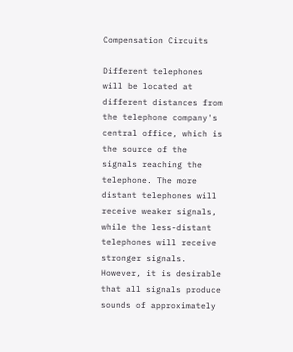Compensation Circuits

Different telephones will be located at different distances from the telephone company's central office, which is the source of the signals reaching the telephone. The more distant telephones will receive weaker signals, while the less-distant telephones will receive stronger signals. However, it is desirable that all signals produce sounds of approximately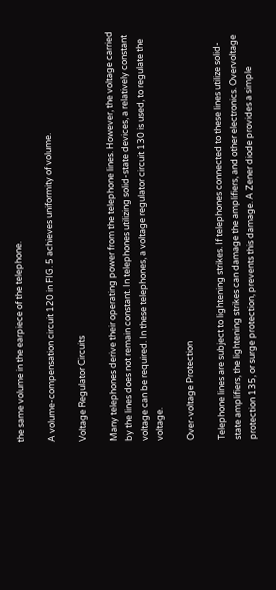the same volume in the earpiece of the telephone.

A volume-compensation circuit 120 in FIG. 5 achieves uniformity of volume.

Voltage Regulator Circuits

Many telephones derive their operating power from the telephone lines. However, the voltage carried by the lines does not remain constant. In telephones utilizing solid-state devices, a relatively constant voltage can be required. In these telephones, a voltage regulator circuit 130 is used, to regulate the voltage.

Over-voltage Protection

Telephone lines are subject to lightening strikes. If telephones connected to these lines utilize solid-state amplifiers, the lightening strikes can damage the amplifiers, and other electronics. Overvoltage protection 135, or surge protection, prevents this damage. A Zener diode provides a simple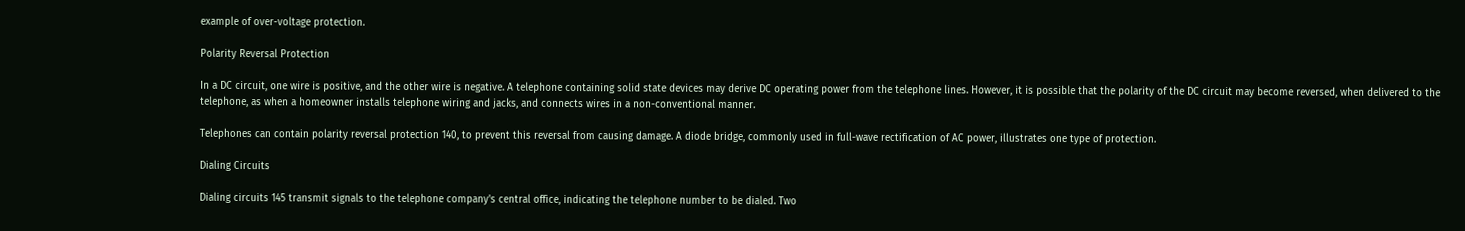example of over-voltage protection.

Polarity Reversal Protection

In a DC circuit, one wire is positive, and the other wire is negative. A telephone containing solid state devices may derive DC operating power from the telephone lines. However, it is possible that the polarity of the DC circuit may become reversed, when delivered to the telephone, as when a homeowner installs telephone wiring and jacks, and connects wires in a non-conventional manner.

Telephones can contain polarity reversal protection 140, to prevent this reversal from causing damage. A diode bridge, commonly used in full-wave rectification of AC power, illustrates one type of protection.

Dialing Circuits

Dialing circuits 145 transmit signals to the telephone company's central office, indicating the telephone number to be dialed. Two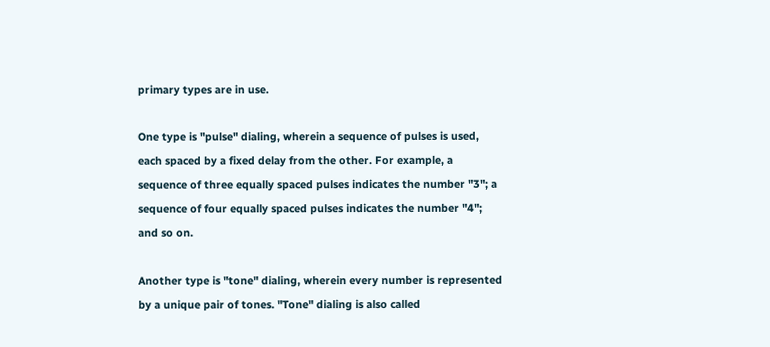primary types are in use.

One type is "pulse" dialing, wherein a sequence of pulses is used, each spaced by a fixed delay from the other. For example, a sequence of three equally spaced pulses indicates the number "3"; a sequence of four equally spaced pulses indicates the number "4"; and so on.

Another type is "tone" dialing, wherein every number is represented by a unique pair of tones. "Tone" dialing is also called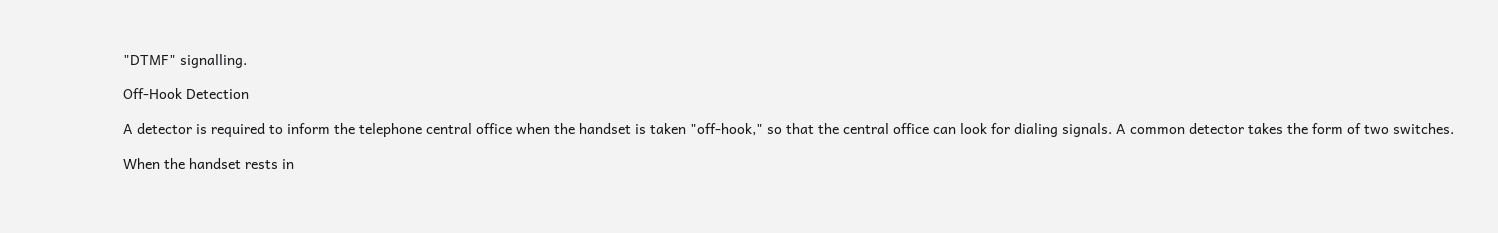"DTMF" signalling.

Off-Hook Detection

A detector is required to inform the telephone central office when the handset is taken "off-hook," so that the central office can look for dialing signals. A common detector takes the form of two switches.

When the handset rests in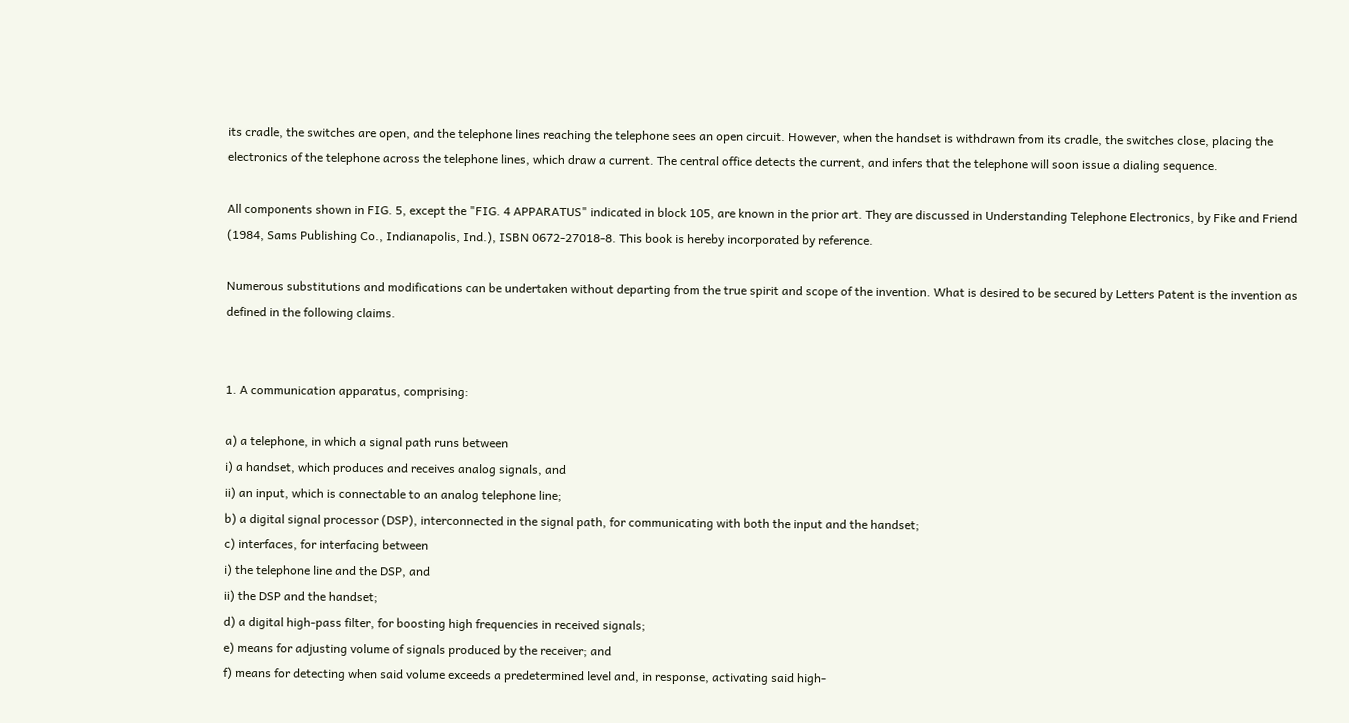its cradle, the switches are open, and the telephone lines reaching the telephone sees an open circuit. However, when the handset is withdrawn from its cradle, the switches close, placing the electronics of the telephone across the telephone lines, which draw a current. The central office detects the current, and infers that the telephone will soon issue a dialing sequence.

All components shown in FIG. 5, except the "FIG. 4 APPARATUS" indicated in block 105, are known in the prior art. They are discussed in Understanding Telephone Electronics, by Fike and Friend (1984, Sams Publishing Co., Indianapolis, Ind.), ISBN 0672-27018-8. This book is hereby incorporated by reference.

Numerous substitutions and modifications can be undertaken without departing from the true spirit and scope of the invention. What is desired to be secured by Letters Patent is the invention as defined in the following claims.


1. A communication apparatus, comprising:

a) a telephone, in which a signal path runs between
i) a handset, which produces and receives analog signals, and
ii) an input, which is connectable to an analog telephone line;
b) a digital signal processor (DSP), interconnected in the signal path, for communicating with both the input and the handset;
c) interfaces, for interfacing between
i) the telephone line and the DSP, and
ii) the DSP and the handset;
d) a digital high-pass filter, for boosting high frequencies in received signals;
e) means for adjusting volume of signals produced by the receiver; and
f) means for detecting when said volume exceeds a predetermined level and, in response, activating said high-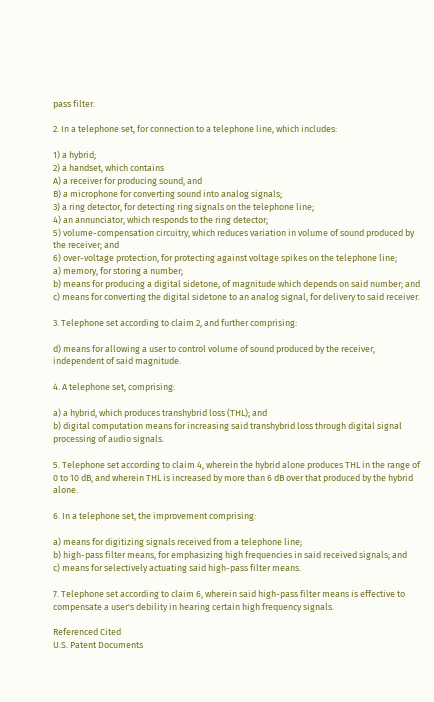pass filter.

2. In a telephone set, for connection to a telephone line, which includes:

1) a hybrid;
2) a handset, which contains
A) a receiver for producing sound, and
B) a microphone for converting sound into analog signals;
3) a ring detector, for detecting ring signals on the telephone line;
4) an annunciator, which responds to the ring detector;
5) volume-compensation circuitry, which reduces variation in volume of sound produced by the receiver; and
6) over-voltage protection, for protecting against voltage spikes on the telephone line;
a) memory, for storing a number;
b) means for producing a digital sidetone, of magnitude which depends on said number; and
c) means for converting the digital sidetone to an analog signal, for delivery to said receiver.

3. Telephone set according to claim 2, and further comprising:

d) means for allowing a user to control volume of sound produced by the receiver, independent of said magnitude.

4. A telephone set, comprising:

a) a hybrid, which produces transhybrid loss (THL); and
b) digital computation means for increasing said transhybrid loss through digital signal processing of audio signals.

5. Telephone set according to claim 4, wherein the hybrid alone produces THL in the range of 0 to 10 dB, and wherein THL is increased by more than 6 dB over that produced by the hybrid alone.

6. In a telephone set, the improvement comprising:

a) means for digitizing signals received from a telephone line;
b) high-pass filter means, for emphasizing high frequencies in said received signals; and
c) means for selectively actuating said high-pass filter means.

7. Telephone set according to claim 6, wherein said high-pass filter means is effective to compensate a user's debility in hearing certain high frequency signals.

Referenced Cited
U.S. Patent Documents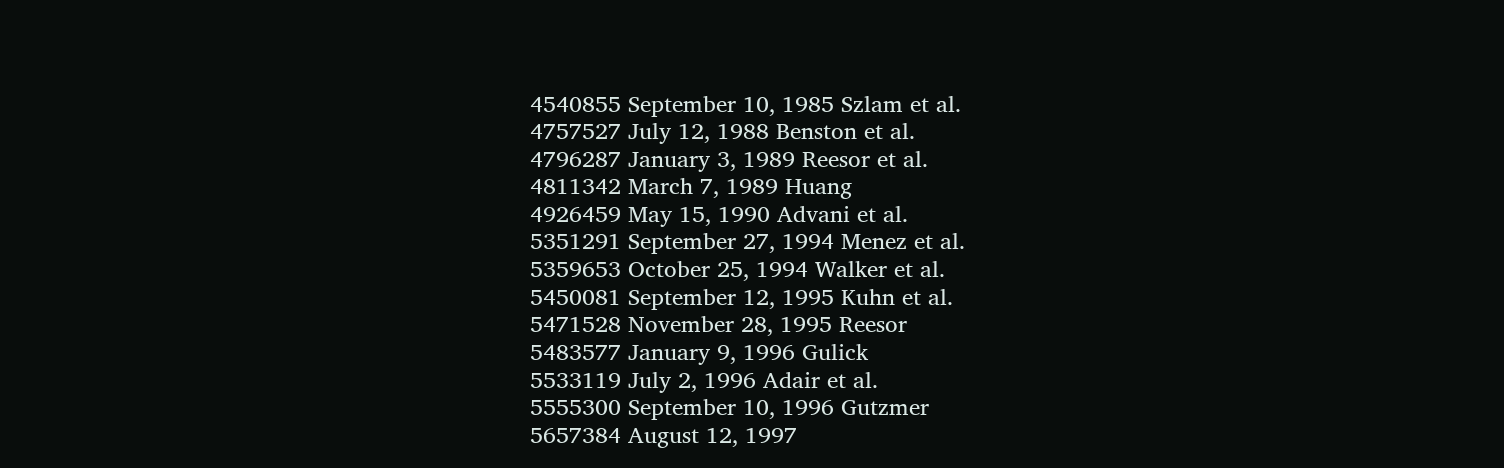4540855 September 10, 1985 Szlam et al.
4757527 July 12, 1988 Benston et al.
4796287 January 3, 1989 Reesor et al.
4811342 March 7, 1989 Huang
4926459 May 15, 1990 Advani et al.
5351291 September 27, 1994 Menez et al.
5359653 October 25, 1994 Walker et al.
5450081 September 12, 1995 Kuhn et al.
5471528 November 28, 1995 Reesor
5483577 January 9, 1996 Gulick
5533119 July 2, 1996 Adair et al.
5555300 September 10, 1996 Gutzmer
5657384 August 12, 1997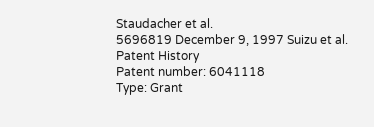Staudacher et al.
5696819 December 9, 1997 Suizu et al.
Patent History
Patent number: 6041118
Type: Grant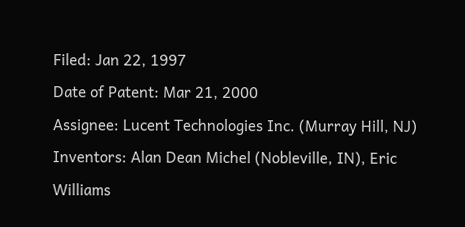Filed: Jan 22, 1997
Date of Patent: Mar 21, 2000
Assignee: Lucent Technologies Inc. (Murray Hill, NJ)
Inventors: Alan Dean Michel (Nobleville, IN), Eric Williams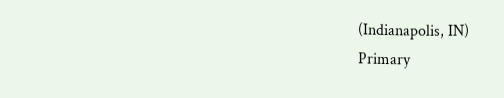(Indianapolis, IN)
Primary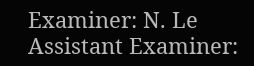Examiner: N. Le
Assistant Examiner: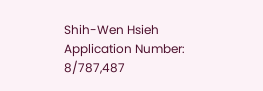Shih-Wen Hsieh
Application Number: 8/787,487